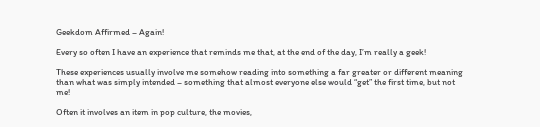Geekdom Affirmed – Again!

Every so often I have an experience that reminds me that, at the end of the day, I’m really a geek!

These experiences usually involve me somehow reading into something a far greater or different meaning than what was simply intended – something that almost everyone else would “get” the first time, but not me!

Often it involves an item in pop culture, the movies,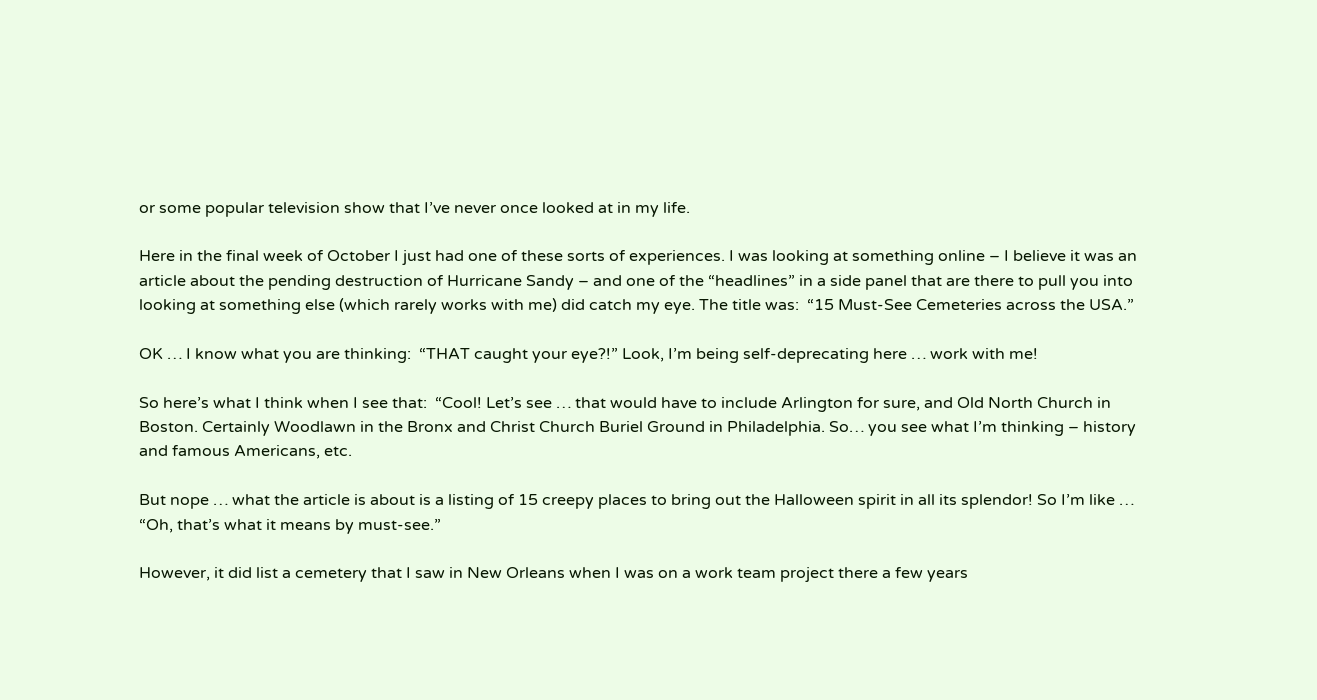or some popular television show that I’ve never once looked at in my life.

Here in the final week of October I just had one of these sorts of experiences. I was looking at something online – I believe it was an article about the pending destruction of Hurricane Sandy – and one of the “headlines” in a side panel that are there to pull you into looking at something else (which rarely works with me) did catch my eye. The title was:  “15 Must-See Cemeteries across the USA.”

OK … I know what you are thinking:  “THAT caught your eye?!” Look, I’m being self-deprecating here … work with me!

So here’s what I think when I see that:  “Cool! Let’s see … that would have to include Arlington for sure, and Old North Church in Boston. Certainly Woodlawn in the Bronx and Christ Church Buriel Ground in Philadelphia. So… you see what I’m thinking – history and famous Americans, etc.

But nope … what the article is about is a listing of 15 creepy places to bring out the Halloween spirit in all its splendor! So I’m like … “Oh, that’s what it means by must-see.”

However, it did list a cemetery that I saw in New Orleans when I was on a work team project there a few years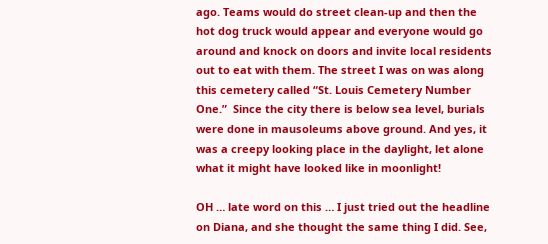ago. Teams would do street clean-up and then the hot dog truck would appear and everyone would go around and knock on doors and invite local residents out to eat with them. The street I was on was along this cemetery called “St. Louis Cemetery Number One.”  Since the city there is below sea level, burials were done in mausoleums above ground. And yes, it was a creepy looking place in the daylight, let alone what it might have looked like in moonlight!

OH … late word on this … I just tried out the headline on Diana, and she thought the same thing I did. See,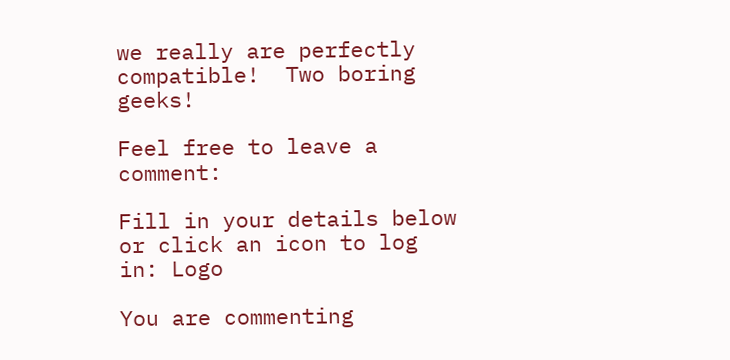we really are perfectly compatible!  Two boring geeks!

Feel free to leave a comment:

Fill in your details below or click an icon to log in: Logo

You are commenting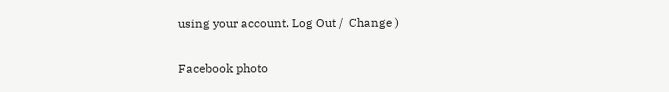using your account. Log Out /  Change )

Facebook photo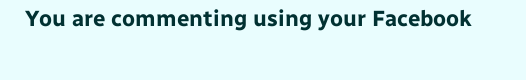You are commenting using your Facebook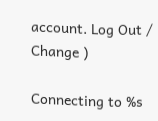account. Log Out /  Change )

Connecting to %s